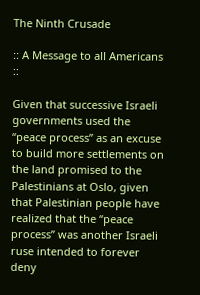The Ninth Crusade

:: A Message to all Americans ::

Given that successive Israeli governments used the “peace process” as an excuse to build more settlements on the land promised to the Palestinians at Oslo, given that Palestinian people have realized that the “peace process” was another Israeli ruse intended to forever deny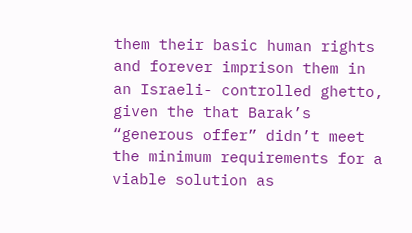them their basic human rights and forever imprison them in an Israeli- controlled ghetto, given the that Barak’s “generous offer” didn’t meet the minimum requirements for a viable solution as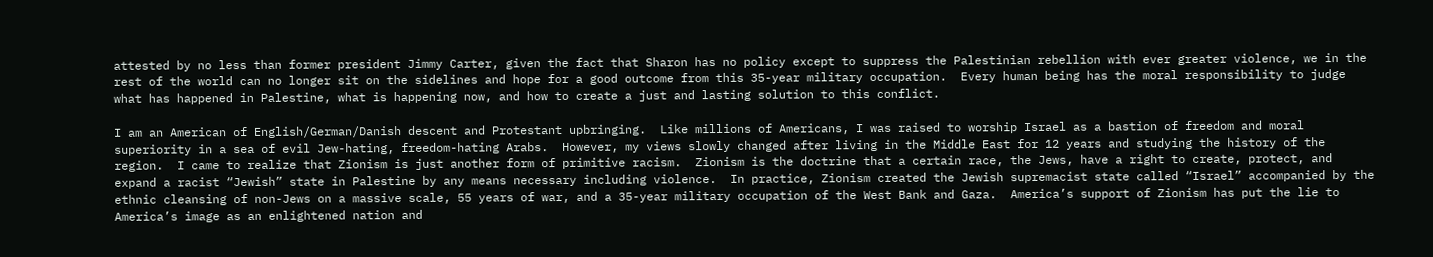attested by no less than former president Jimmy Carter, given the fact that Sharon has no policy except to suppress the Palestinian rebellion with ever greater violence, we in the rest of the world can no longer sit on the sidelines and hope for a good outcome from this 35-year military occupation.  Every human being has the moral responsibility to judge what has happened in Palestine, what is happening now, and how to create a just and lasting solution to this conflict.

I am an American of English/German/Danish descent and Protestant upbringing.  Like millions of Americans, I was raised to worship Israel as a bastion of freedom and moral superiority in a sea of evil Jew-hating, freedom-hating Arabs.  However, my views slowly changed after living in the Middle East for 12 years and studying the history of the region.  I came to realize that Zionism is just another form of primitive racism.  Zionism is the doctrine that a certain race, the Jews, have a right to create, protect, and expand a racist “Jewish” state in Palestine by any means necessary including violence.  In practice, Zionism created the Jewish supremacist state called “Israel” accompanied by the ethnic cleansing of non-Jews on a massive scale, 55 years of war, and a 35-year military occupation of the West Bank and Gaza.  America’s support of Zionism has put the lie to America’s image as an enlightened nation and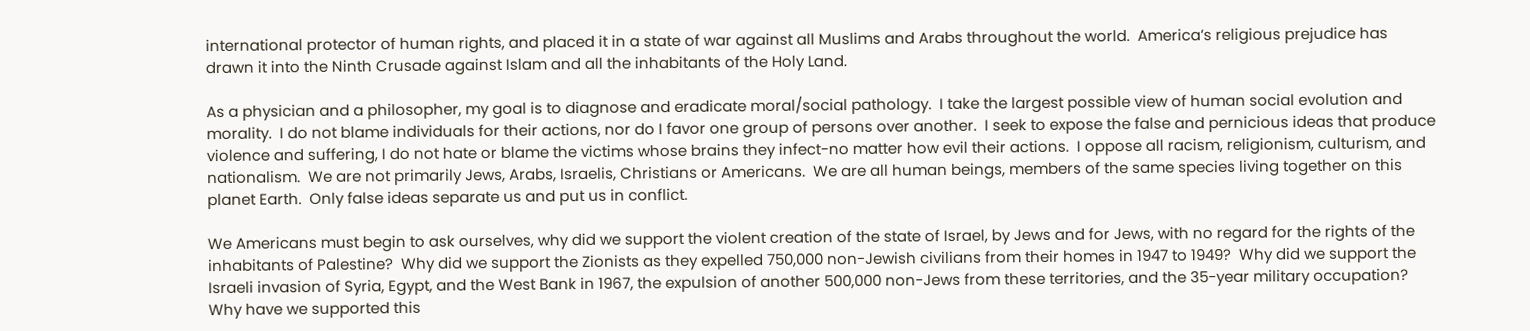international protector of human rights, and placed it in a state of war against all Muslims and Arabs throughout the world.  America’s religious prejudice has drawn it into the Ninth Crusade against Islam and all the inhabitants of the Holy Land.

As a physician and a philosopher, my goal is to diagnose and eradicate moral/social pathology.  I take the largest possible view of human social evolution and morality.  I do not blame individuals for their actions, nor do I favor one group of persons over another.  I seek to expose the false and pernicious ideas that produce violence and suffering, I do not hate or blame the victims whose brains they infect-no matter how evil their actions.  I oppose all racism, religionism, culturism, and nationalism.  We are not primarily Jews, Arabs, Israelis, Christians or Americans.  We are all human beings, members of the same species living together on this planet Earth.  Only false ideas separate us and put us in conflict.

We Americans must begin to ask ourselves, why did we support the violent creation of the state of Israel, by Jews and for Jews, with no regard for the rights of the inhabitants of Palestine?  Why did we support the Zionists as they expelled 750,000 non-Jewish civilians from their homes in 1947 to 1949?  Why did we support the Israeli invasion of Syria, Egypt, and the West Bank in 1967, the expulsion of another 500,000 non-Jews from these territories, and the 35-year military occupation?  Why have we supported this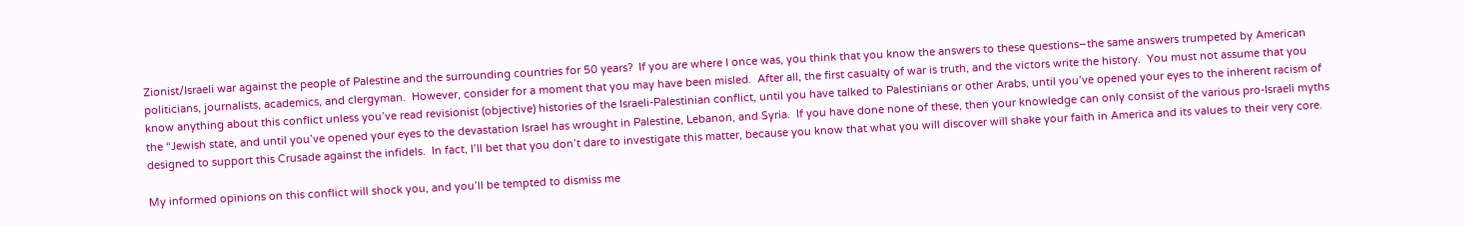Zionist/Israeli war against the people of Palestine and the surrounding countries for 50 years?  If you are where I once was, you think that you know the answers to these questions–the same answers trumpeted by American politicians, journalists, academics, and clergyman.  However, consider for a moment that you may have been misled.  After all, the first casualty of war is truth, and the victors write the history.  You must not assume that you know anything about this conflict unless you’ve read revisionist (objective) histories of the Israeli-Palestinian conflict, until you have talked to Palestinians or other Arabs, until you’ve opened your eyes to the inherent racism of the “Jewish state, and until you’ve opened your eyes to the devastation Israel has wrought in Palestine, Lebanon, and Syria.  If you have done none of these, then your knowledge can only consist of the various pro-Israeli myths designed to support this Crusade against the infidels.  In fact, I’ll bet that you don’t dare to investigate this matter, because you know that what you will discover will shake your faith in America and its values to their very core.

My informed opinions on this conflict will shock you, and you’ll be tempted to dismiss me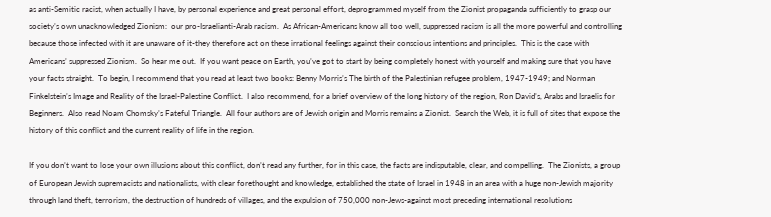as anti-Semitic racist, when actually I have, by personal experience and great personal effort, deprogrammed myself from the Zionist propaganda sufficiently to grasp our society’s own unacknowledged Zionism:  our pro-Israelianti-Arab racism.  As African-Americans know all too well, suppressed racism is all the more powerful and controlling because those infected with it are unaware of it-they therefore act on these irrational feelings against their conscious intentions and principles.  This is the case with Americans’ suppressed Zionism.  So hear me out.  If you want peace on Earth, you’ve got to start by being completely honest with yourself and making sure that you have your facts straight.  To begin, I recommend that you read at least two books: Benny Morris’s The birth of the Palestinian refugee problem, 1947-1949; and Norman Finkelstein’s Image and Reality of the Israel-Palestine Conflict.  I also recommend, for a brief overview of the long history of the region, Ron David’s, Arabs and Israelis for Beginners.  Also read Noam Chomsky’s Fateful Triangle.  All four authors are of Jewish origin and Morris remains a Zionist.  Search the Web, it is full of sites that expose the history of this conflict and the current reality of life in the region.

If you don’t want to lose your own illusions about this conflict, don’t read any further, for in this case, the facts are indisputable, clear, and compelling.  The Zionists, a group of European Jewish supremacists and nationalists, with clear forethought and knowledge, established the state of Israel in 1948 in an area with a huge non-Jewish majority through land theft, terrorism, the destruction of hundreds of villages, and the expulsion of 750,000 non-Jews-against most preceding international resolutions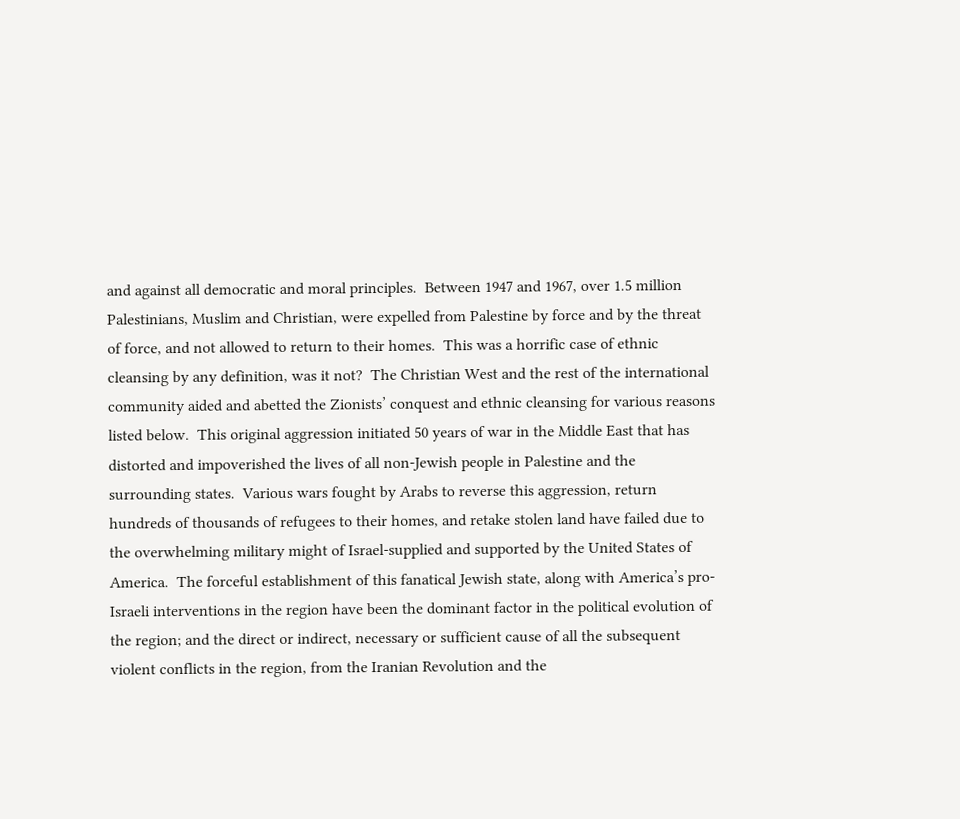and against all democratic and moral principles.  Between 1947 and 1967, over 1.5 million Palestinians, Muslim and Christian, were expelled from Palestine by force and by the threat of force, and not allowed to return to their homes.  This was a horrific case of ethnic cleansing by any definition, was it not?  The Christian West and the rest of the international community aided and abetted the Zionists’ conquest and ethnic cleansing for various reasons listed below.  This original aggression initiated 50 years of war in the Middle East that has distorted and impoverished the lives of all non-Jewish people in Palestine and the surrounding states.  Various wars fought by Arabs to reverse this aggression, return hundreds of thousands of refugees to their homes, and retake stolen land have failed due to the overwhelming military might of Israel-supplied and supported by the United States of America.  The forceful establishment of this fanatical Jewish state, along with America’s pro-Israeli interventions in the region have been the dominant factor in the political evolution of the region; and the direct or indirect, necessary or sufficient cause of all the subsequent violent conflicts in the region, from the Iranian Revolution and the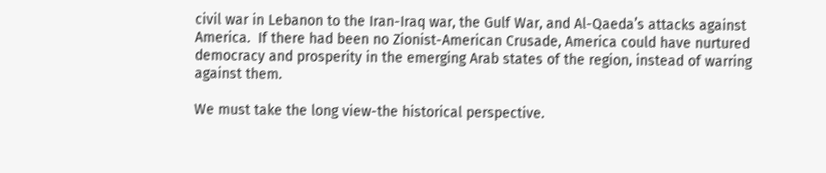civil war in Lebanon to the Iran-Iraq war, the Gulf War, and Al-Qaeda’s attacks against America.  If there had been no Zionist-American Crusade, America could have nurtured democracy and prosperity in the emerging Arab states of the region, instead of warring against them.

We must take the long view-the historical perspective.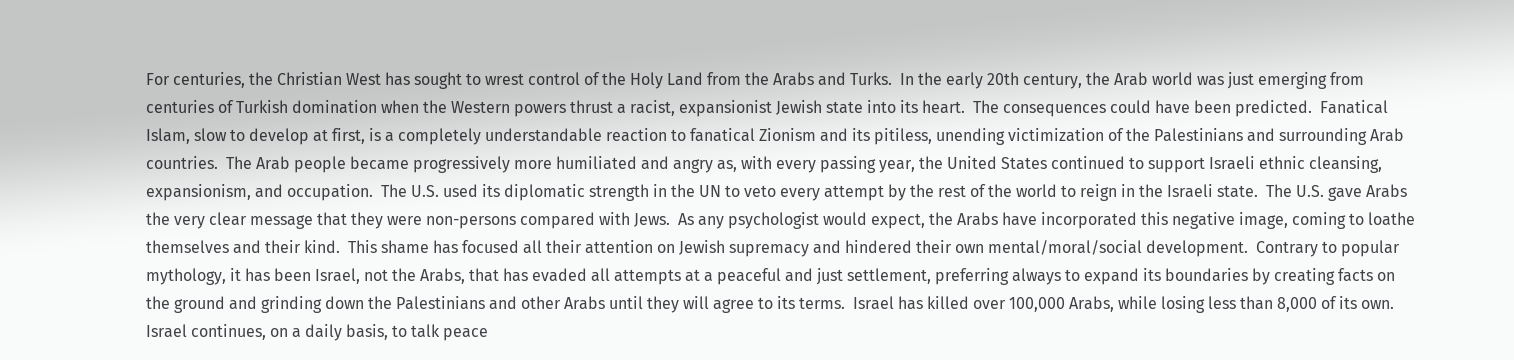For centuries, the Christian West has sought to wrest control of the Holy Land from the Arabs and Turks.  In the early 20th century, the Arab world was just emerging from centuries of Turkish domination when the Western powers thrust a racist, expansionist Jewish state into its heart.  The consequences could have been predicted.  Fanatical Islam, slow to develop at first, is a completely understandable reaction to fanatical Zionism and its pitiless, unending victimization of the Palestinians and surrounding Arab countries.  The Arab people became progressively more humiliated and angry as, with every passing year, the United States continued to support Israeli ethnic cleansing, expansionism, and occupation.  The U.S. used its diplomatic strength in the UN to veto every attempt by the rest of the world to reign in the Israeli state.  The U.S. gave Arabs the very clear message that they were non-persons compared with Jews.  As any psychologist would expect, the Arabs have incorporated this negative image, coming to loathe themselves and their kind.  This shame has focused all their attention on Jewish supremacy and hindered their own mental/moral/social development.  Contrary to popular mythology, it has been Israel, not the Arabs, that has evaded all attempts at a peaceful and just settlement, preferring always to expand its boundaries by creating facts on the ground and grinding down the Palestinians and other Arabs until they will agree to its terms.  Israel has killed over 100,000 Arabs, while losing less than 8,000 of its own.  Israel continues, on a daily basis, to talk peace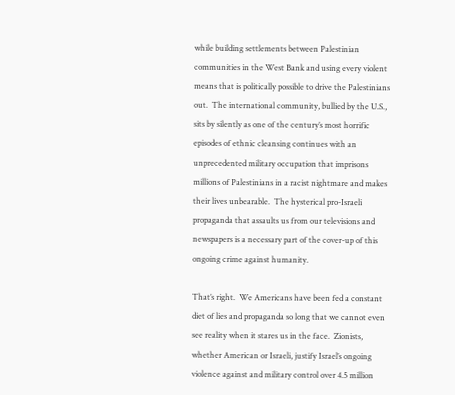while building settlements between Palestinian communities in the West Bank and using every violent means that is politically possible to drive the Palestinians out.  The international community, bullied by the U.S., sits by silently as one of the century’s most horrific episodes of ethnic cleansing continues with an unprecedented military occupation that imprisons millions of Palestinians in a racist nightmare and makes their lives unbearable.  The hysterical pro-Israeli propaganda that assaults us from our televisions and newspapers is a necessary part of the cover-up of this ongoing crime against humanity.

That’s right.  We Americans have been fed a constant diet of lies and propaganda so long that we cannot even see reality when it stares us in the face.  Zionists, whether American or Israeli, justify Israel’s ongoing violence against and military control over 4.5 million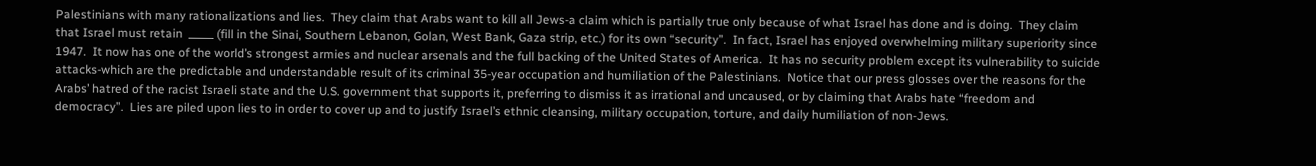Palestinians with many rationalizations and lies.  They claim that Arabs want to kill all Jews-a claim which is partially true only because of what Israel has done and is doing.  They claim that Israel must retain  _____ (fill in the Sinai, Southern Lebanon, Golan, West Bank, Gaza strip, etc.) for its own “security”.  In fact, Israel has enjoyed overwhelming military superiority since 1947.  It now has one of the world’s strongest armies and nuclear arsenals and the full backing of the United States of America.  It has no security problem except its vulnerability to suicide attacks-which are the predictable and understandable result of its criminal 35-year occupation and humiliation of the Palestinians.  Notice that our press glosses over the reasons for the Arabs’ hatred of the racist Israeli state and the U.S. government that supports it, preferring to dismiss it as irrational and uncaused, or by claiming that Arabs hate “freedom and democracy”.  Lies are piled upon lies to in order to cover up and to justify Israel’s ethnic cleansing, military occupation, torture, and daily humiliation of non-Jews.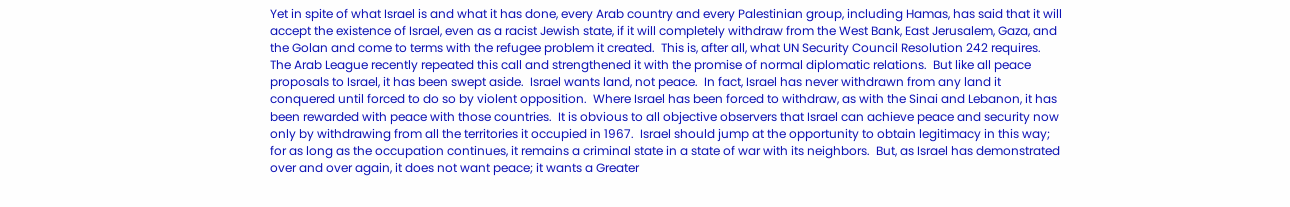Yet in spite of what Israel is and what it has done, every Arab country and every Palestinian group, including Hamas, has said that it will accept the existence of Israel, even as a racist Jewish state, if it will completely withdraw from the West Bank, East Jerusalem, Gaza, and the Golan and come to terms with the refugee problem it created.  This is, after all, what UN Security Council Resolution 242 requires.  The Arab League recently repeated this call and strengthened it with the promise of normal diplomatic relations.  But like all peace proposals to Israel, it has been swept aside.  Israel wants land, not peace.  In fact, Israel has never withdrawn from any land it conquered until forced to do so by violent opposition.  Where Israel has been forced to withdraw, as with the Sinai and Lebanon, it has been rewarded with peace with those countries.  It is obvious to all objective observers that Israel can achieve peace and security now only by withdrawing from all the territories it occupied in 1967.  Israel should jump at the opportunity to obtain legitimacy in this way; for as long as the occupation continues, it remains a criminal state in a state of war with its neighbors.  But, as Israel has demonstrated over and over again, it does not want peace; it wants a Greater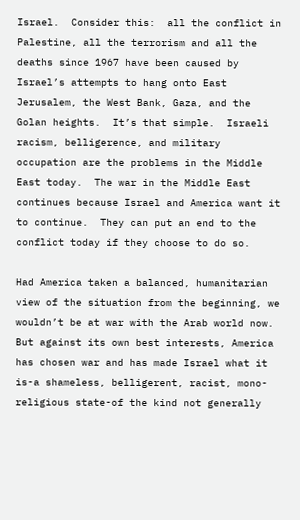Israel.  Consider this:  all the conflict in Palestine, all the terrorism and all the deaths since 1967 have been caused by Israel’s attempts to hang onto East Jerusalem, the West Bank, Gaza, and the Golan heights.  It’s that simple.  Israeli racism, belligerence, and military occupation are the problems in the Middle East today.  The war in the Middle East continues because Israel and America want it to continue.  They can put an end to the conflict today if they choose to do so.

Had America taken a balanced, humanitarian view of the situation from the beginning, we wouldn’t be at war with the Arab world now.  But against its own best interests, America has chosen war and has made Israel what it is-a shameless, belligerent, racist, mono-religious state-of the kind not generally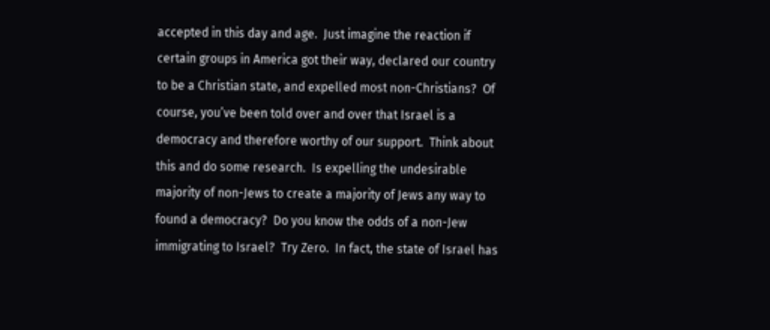accepted in this day and age.  Just imagine the reaction if certain groups in America got their way, declared our country to be a Christian state, and expelled most non-Christians?  Of course, you’ve been told over and over that Israel is a democracy and therefore worthy of our support.  Think about this and do some research.  Is expelling the undesirable majority of non-Jews to create a majority of Jews any way to found a democracy?  Do you know the odds of a non-Jew immigrating to Israel?  Try Zero.  In fact, the state of Israel has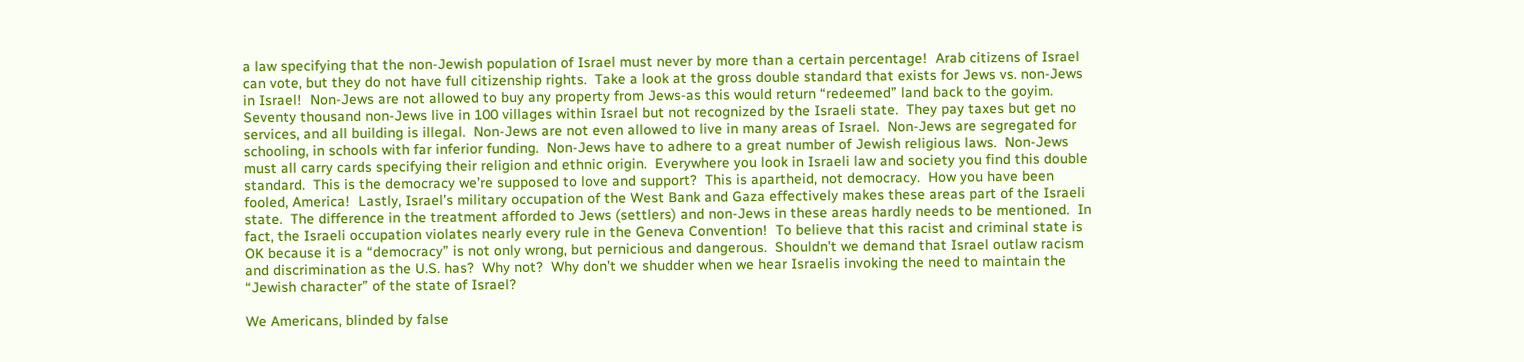a law specifying that the non-Jewish population of Israel must never by more than a certain percentage!  Arab citizens of Israel can vote, but they do not have full citizenship rights.  Take a look at the gross double standard that exists for Jews vs. non-Jews in Israel!  Non-Jews are not allowed to buy any property from Jews-as this would return “redeemed” land back to the goyim.  Seventy thousand non-Jews live in 100 villages within Israel but not recognized by the Israeli state.  They pay taxes but get no services, and all building is illegal.  Non-Jews are not even allowed to live in many areas of Israel.  Non-Jews are segregated for schooling, in schools with far inferior funding.  Non-Jews have to adhere to a great number of Jewish religious laws.  Non-Jews must all carry cards specifying their religion and ethnic origin.  Everywhere you look in Israeli law and society you find this double standard.  This is the democracy we’re supposed to love and support?  This is apartheid, not democracy.  How you have been fooled, America!  Lastly, Israel’s military occupation of the West Bank and Gaza effectively makes these areas part of the Israeli state.  The difference in the treatment afforded to Jews (settlers) and non-Jews in these areas hardly needs to be mentioned.  In fact, the Israeli occupation violates nearly every rule in the Geneva Convention!  To believe that this racist and criminal state is OK because it is a “democracy” is not only wrong, but pernicious and dangerous.  Shouldn’t we demand that Israel outlaw racism and discrimination as the U.S. has?  Why not?  Why don’t we shudder when we hear Israelis invoking the need to maintain the “Jewish character” of the state of Israel?

We Americans, blinded by false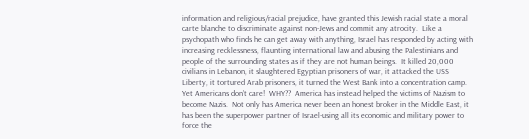information and religious/racial prejudice, have granted this Jewish racial state a moral carte blanche to discriminate against non-Jews and commit any atrocity.  Like a psychopath who finds he can get away with anything, Israel has responded by acting with increasing recklessness, flaunting international law and abusing the Palestinians and people of the surrounding states as if they are not human beings.  It killed 20,000 civilians in Lebanon, it slaughtered Egyptian prisoners of war, it attacked the USS Liberty, it tortured Arab prisoners, it turned the West Bank into a concentration camp.  Yet Americans don’t care!  WHY??  America has instead helped the victims of Nazism to become Nazis.  Not only has America never been an honest broker in the Middle East, it has been the superpower partner of Israel-using all its economic and military power to force the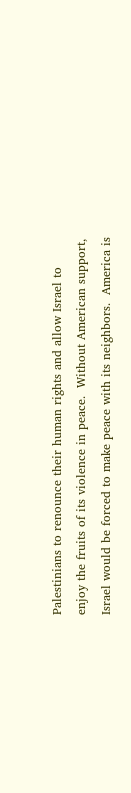Palestinians to renounce their human rights and allow Israel to enjoy the fruits of its violence in peace.  Without American support, Israel would be forced to make peace with its neighbors.  America is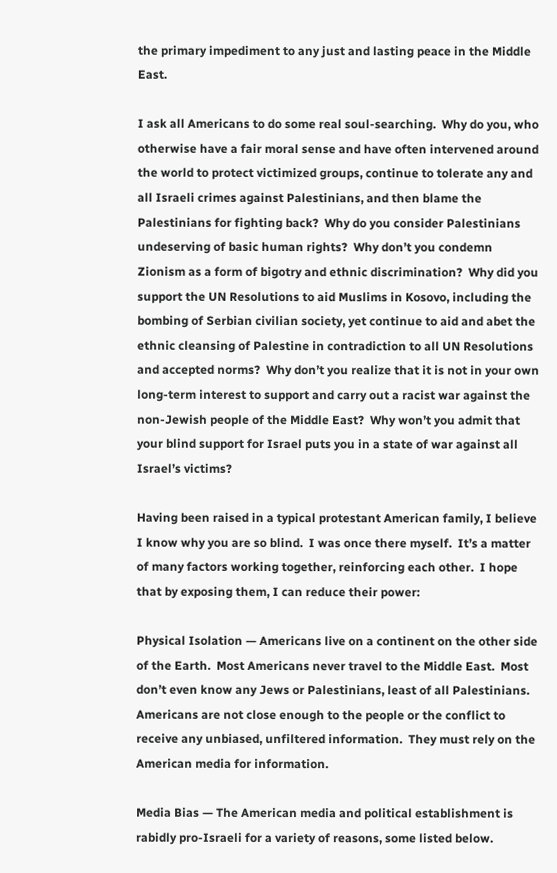the primary impediment to any just and lasting peace in the Middle East.

I ask all Americans to do some real soul-searching.  Why do you, who otherwise have a fair moral sense and have often intervened around the world to protect victimized groups, continue to tolerate any and all Israeli crimes against Palestinians, and then blame the Palestinians for fighting back?  Why do you consider Palestinians undeserving of basic human rights?  Why don’t you condemn Zionism as a form of bigotry and ethnic discrimination?  Why did you support the UN Resolutions to aid Muslims in Kosovo, including the bombing of Serbian civilian society, yet continue to aid and abet the ethnic cleansing of Palestine in contradiction to all UN Resolutions and accepted norms?  Why don’t you realize that it is not in your own long-term interest to support and carry out a racist war against the non-Jewish people of the Middle East?  Why won’t you admit that your blind support for Israel puts you in a state of war against all Israel’s victims?

Having been raised in a typical protestant American family, I believe I know why you are so blind.  I was once there myself.  It’s a matter of many factors working together, reinforcing each other.  I hope that by exposing them, I can reduce their power:

Physical Isolation — Americans live on a continent on the other side of the Earth.  Most Americans never travel to the Middle East.  Most don’t even know any Jews or Palestinians, least of all Palestinians.  Americans are not close enough to the people or the conflict to receive any unbiased, unfiltered information.  They must rely on the American media for information.

Media Bias — The American media and political establishment is rabidly pro-Israeli for a variety of reasons, some listed below.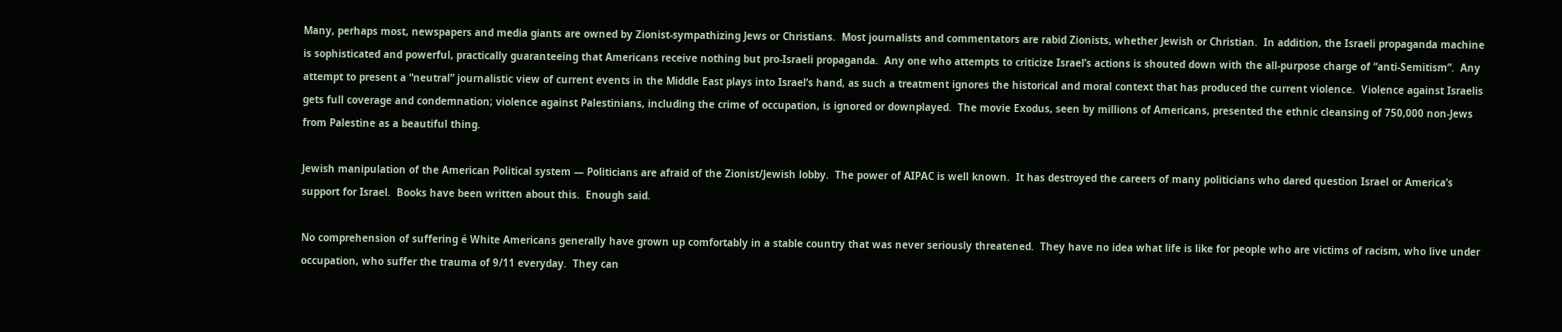Many, perhaps most, newspapers and media giants are owned by Zionist-sympathizing Jews or Christians.  Most journalists and commentators are rabid Zionists, whether Jewish or Christian.  In addition, the Israeli propaganda machine is sophisticated and powerful, practically guaranteeing that Americans receive nothing but pro-Israeli propaganda.  Any one who attempts to criticize Israel’s actions is shouted down with the all-purpose charge of “anti-Semitism”.  Any attempt to present a “neutral” journalistic view of current events in the Middle East plays into Israel’s hand, as such a treatment ignores the historical and moral context that has produced the current violence.  Violence against Israelis gets full coverage and condemnation; violence against Palestinians, including the crime of occupation, is ignored or downplayed.  The movie Exodus, seen by millions of Americans, presented the ethnic cleansing of 750,000 non-Jews from Palestine as a beautiful thing.

Jewish manipulation of the American Political system — Politicians are afraid of the Zionist/Jewish lobby.  The power of AIPAC is well known.  It has destroyed the careers of many politicians who dared question Israel or America’s support for Israel.  Books have been written about this.  Enough said.

No comprehension of suffering é White Americans generally have grown up comfortably in a stable country that was never seriously threatened.  They have no idea what life is like for people who are victims of racism, who live under occupation, who suffer the trauma of 9/11 everyday.  They can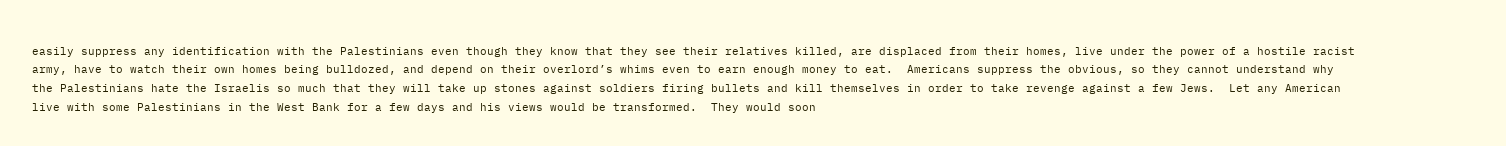easily suppress any identification with the Palestinians even though they know that they see their relatives killed, are displaced from their homes, live under the power of a hostile racist army, have to watch their own homes being bulldozed, and depend on their overlord’s whims even to earn enough money to eat.  Americans suppress the obvious, so they cannot understand why the Palestinians hate the Israelis so much that they will take up stones against soldiers firing bullets and kill themselves in order to take revenge against a few Jews.  Let any American live with some Palestinians in the West Bank for a few days and his views would be transformed.  They would soon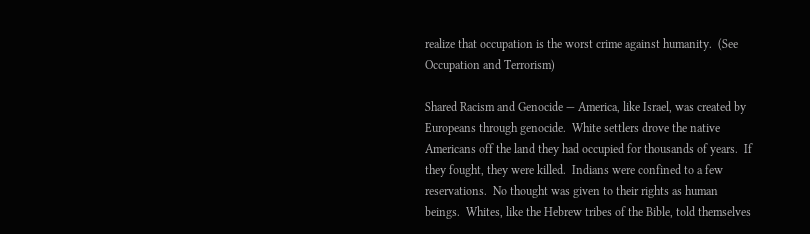realize that occupation is the worst crime against humanity.  (See Occupation and Terrorism)

Shared Racism and Genocide — America, like Israel, was created by Europeans through genocide.  White settlers drove the native Americans off the land they had occupied for thousands of years.  If they fought, they were killed.  Indians were confined to a few reservations.  No thought was given to their rights as human beings.  Whites, like the Hebrew tribes of the Bible, told themselves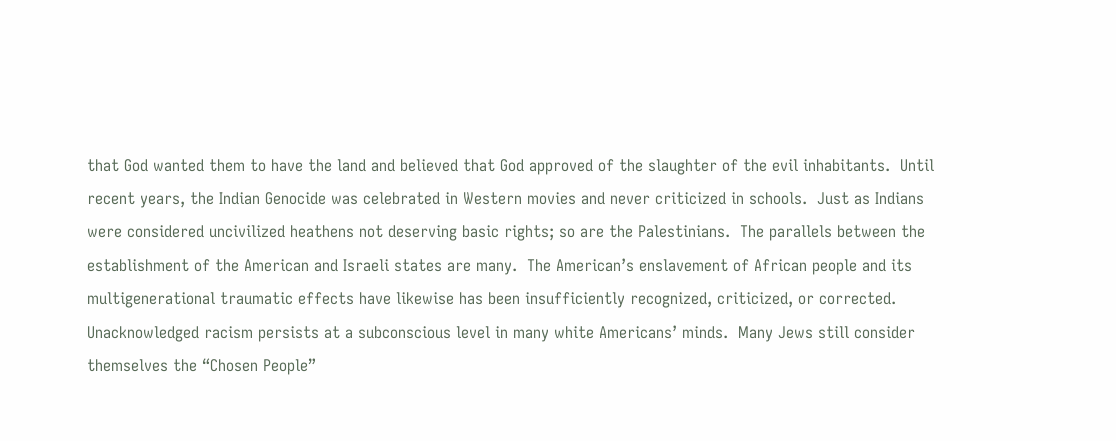that God wanted them to have the land and believed that God approved of the slaughter of the evil inhabitants.  Until recent years, the Indian Genocide was celebrated in Western movies and never criticized in schools.  Just as Indians were considered uncivilized heathens not deserving basic rights; so are the Palestinians.  The parallels between the establishment of the American and Israeli states are many.  The American’s enslavement of African people and its multigenerational traumatic effects have likewise has been insufficiently recognized, criticized, or corrected.  Unacknowledged racism persists at a subconscious level in many white Americans’ minds.  Many Jews still consider themselves the “Chosen People”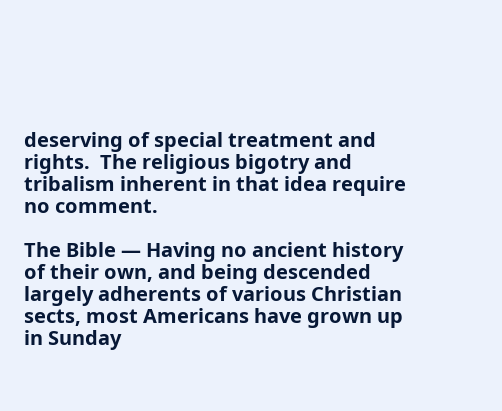deserving of special treatment and rights.  The religious bigotry and tribalism inherent in that idea require no comment.

The Bible — Having no ancient history of their own, and being descended largely adherents of various Christian sects, most Americans have grown up in Sunday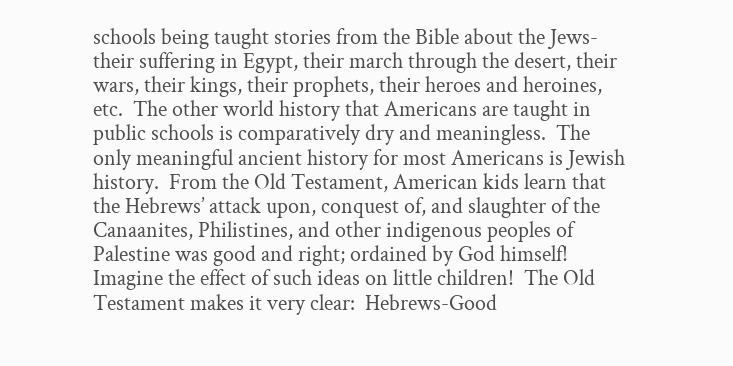schools being taught stories from the Bible about the Jews-their suffering in Egypt, their march through the desert, their wars, their kings, their prophets, their heroes and heroines, etc.  The other world history that Americans are taught in public schools is comparatively dry and meaningless.  The only meaningful ancient history for most Americans is Jewish history.  From the Old Testament, American kids learn that the Hebrews’ attack upon, conquest of, and slaughter of the Canaanites, Philistines, and other indigenous peoples of Palestine was good and right; ordained by God himself!  Imagine the effect of such ideas on little children!  The Old Testament makes it very clear:  Hebrews-Good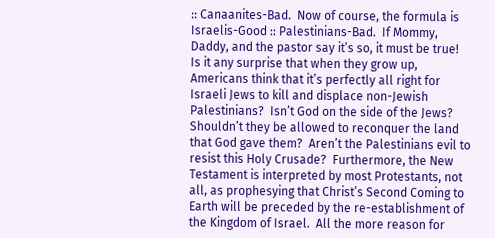:: Canaanites-Bad.  Now of course, the formula is Israelis-Good :: Palestinians-Bad.  If Mommy, Daddy, and the pastor say it’s so, it must be true!  Is it any surprise that when they grow up, Americans think that it’s perfectly all right for Israeli Jews to kill and displace non-Jewish Palestinians?  Isn’t God on the side of the Jews?  Shouldn’t they be allowed to reconquer the land that God gave them?  Aren’t the Palestinians evil to resist this Holy Crusade?  Furthermore, the New Testament is interpreted by most Protestants, not all, as prophesying that Christ’s Second Coming to Earth will be preceded by the re-establishment of the Kingdom of Israel.  All the more reason for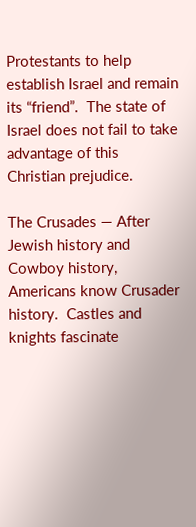Protestants to help establish Israel and remain its “friend”.  The state of Israel does not fail to take advantage of this Christian prejudice.

The Crusades — After Jewish history and Cowboy history, Americans know Crusader history.  Castles and knights fascinate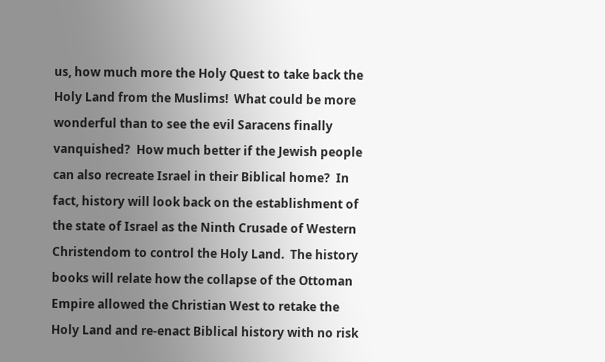us, how much more the Holy Quest to take back the Holy Land from the Muslims!  What could be more wonderful than to see the evil Saracens finally vanquished?  How much better if the Jewish people can also recreate Israel in their Biblical home?  In fact, history will look back on the establishment of the state of Israel as the Ninth Crusade of Western Christendom to control the Holy Land.  The history books will relate how the collapse of the Ottoman Empire allowed the Christian West to retake the Holy Land and re-enact Biblical history with no risk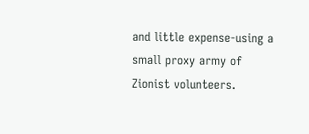and little expense-using a small proxy army of Zionist volunteers.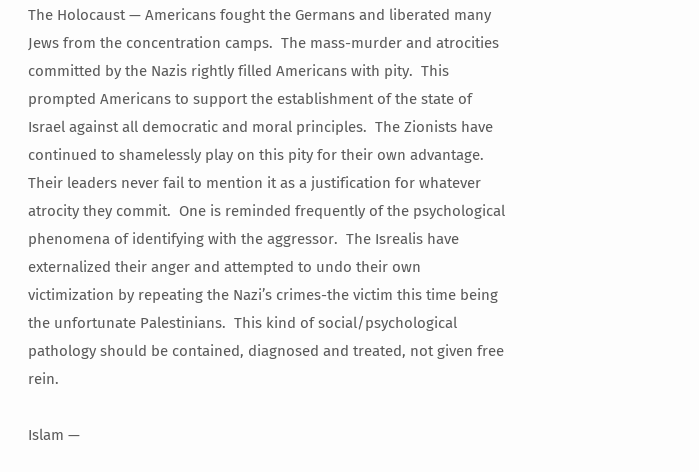The Holocaust — Americans fought the Germans and liberated many Jews from the concentration camps.  The mass-murder and atrocities committed by the Nazis rightly filled Americans with pity.  This prompted Americans to support the establishment of the state of Israel against all democratic and moral principles.  The Zionists have continued to shamelessly play on this pity for their own advantage.  Their leaders never fail to mention it as a justification for whatever atrocity they commit.  One is reminded frequently of the psychological phenomena of identifying with the aggressor.  The Isrealis have externalized their anger and attempted to undo their own victimization by repeating the Nazi’s crimes-the victim this time being the unfortunate Palestinians.  This kind of social/psychological pathology should be contained, diagnosed and treated, not given free rein.

Islam —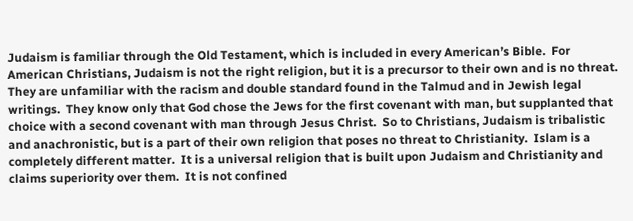Judaism is familiar through the Old Testament, which is included in every American’s Bible.  For American Christians, Judaism is not the right religion, but it is a precursor to their own and is no threat.  They are unfamiliar with the racism and double standard found in the Talmud and in Jewish legal writings.  They know only that God chose the Jews for the first covenant with man, but supplanted that choice with a second covenant with man through Jesus Christ.  So to Christians, Judaism is tribalistic and anachronistic, but is a part of their own religion that poses no threat to Christianity.  Islam is a completely different matter.  It is a universal religion that is built upon Judaism and Christianity and claims superiority over them.  It is not confined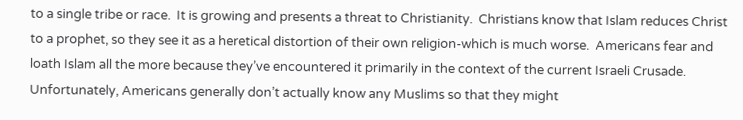to a single tribe or race.  It is growing and presents a threat to Christianity.  Christians know that Islam reduces Christ to a prophet, so they see it as a heretical distortion of their own religion-which is much worse.  Americans fear and loath Islam all the more because they’ve encountered it primarily in the context of the current Israeli Crusade.  Unfortunately, Americans generally don’t actually know any Muslims so that they might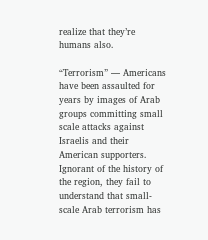realize that they’re humans also.

“Terrorism” — Americans have been assaulted for years by images of Arab groups committing small scale attacks against Israelis and their American supporters.  Ignorant of the history of the region, they fail to understand that small-scale Arab terrorism has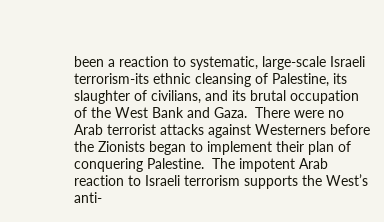been a reaction to systematic, large-scale Israeli terrorism-its ethnic cleansing of Palestine, its slaughter of civilians, and its brutal occupation of the West Bank and Gaza.  There were no Arab terrorist attacks against Westerners before the Zionists began to implement their plan of conquering Palestine.  The impotent Arab reaction to Israeli terrorism supports the West’s anti-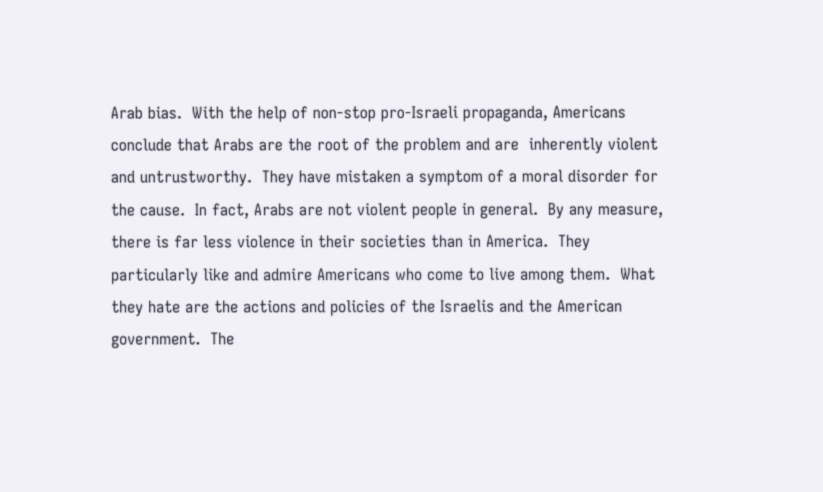Arab bias.  With the help of non-stop pro-Israeli propaganda, Americans conclude that Arabs are the root of the problem and are  inherently violent and untrustworthy.  They have mistaken a symptom of a moral disorder for the cause.  In fact, Arabs are not violent people in general.  By any measure, there is far less violence in their societies than in America.  They particularly like and admire Americans who come to live among them.  What they hate are the actions and policies of the Israelis and the American government.  The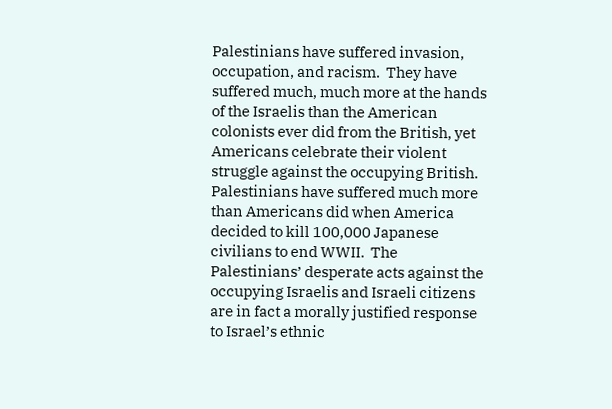Palestinians have suffered invasion, occupation, and racism.  They have suffered much, much more at the hands of the Israelis than the American colonists ever did from the British, yet Americans celebrate their violent struggle against the occupying British.  Palestinians have suffered much more than Americans did when America decided to kill 100,000 Japanese civilians to end WWII.  The Palestinians’ desperate acts against the occupying Israelis and Israeli citizens are in fact a morally justified response to Israel’s ethnic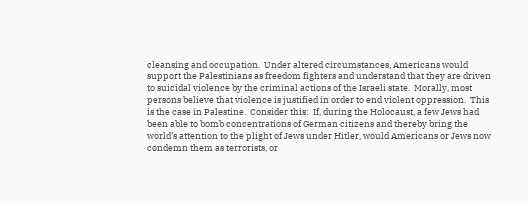cleansing and occupation.  Under altered circumstances, Americans would support the Palestinians as freedom fighters and understand that they are driven to suicidal violence by the criminal actions of the Israeli state.  Morally, most persons believe that violence is justified in order to end violent oppression.  This is the case in Palestine.  Consider this:  If, during the Holocaust, a few Jews had been able to bomb concentrations of German citizens and thereby bring the world’s attention to the plight of Jews under Hitler, would Americans or Jews now condemn them as terrorists, or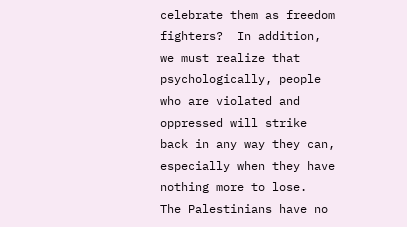celebrate them as freedom fighters?  In addition, we must realize that psychologically, people who are violated and oppressed will strike back in any way they can, especially when they have nothing more to lose.  The Palestinians have no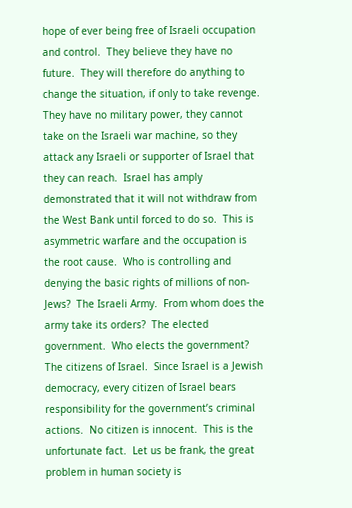hope of ever being free of Israeli occupation and control.  They believe they have no future.  They will therefore do anything to change the situation, if only to take revenge.  They have no military power, they cannot take on the Israeli war machine, so they attack any Israeli or supporter of Israel that they can reach.  Israel has amply demonstrated that it will not withdraw from the West Bank until forced to do so.  This is asymmetric warfare and the occupation is the root cause.  Who is controlling and denying the basic rights of millions of non-Jews?  The Israeli Army.  From whom does the army take its orders?  The elected government.  Who elects the government?  The citizens of Israel.  Since Israel is a Jewish democracy, every citizen of Israel bears responsibility for the government’s criminal actions.  No citizen is innocent.  This is the unfortunate fact.  Let us be frank, the great problem in human society is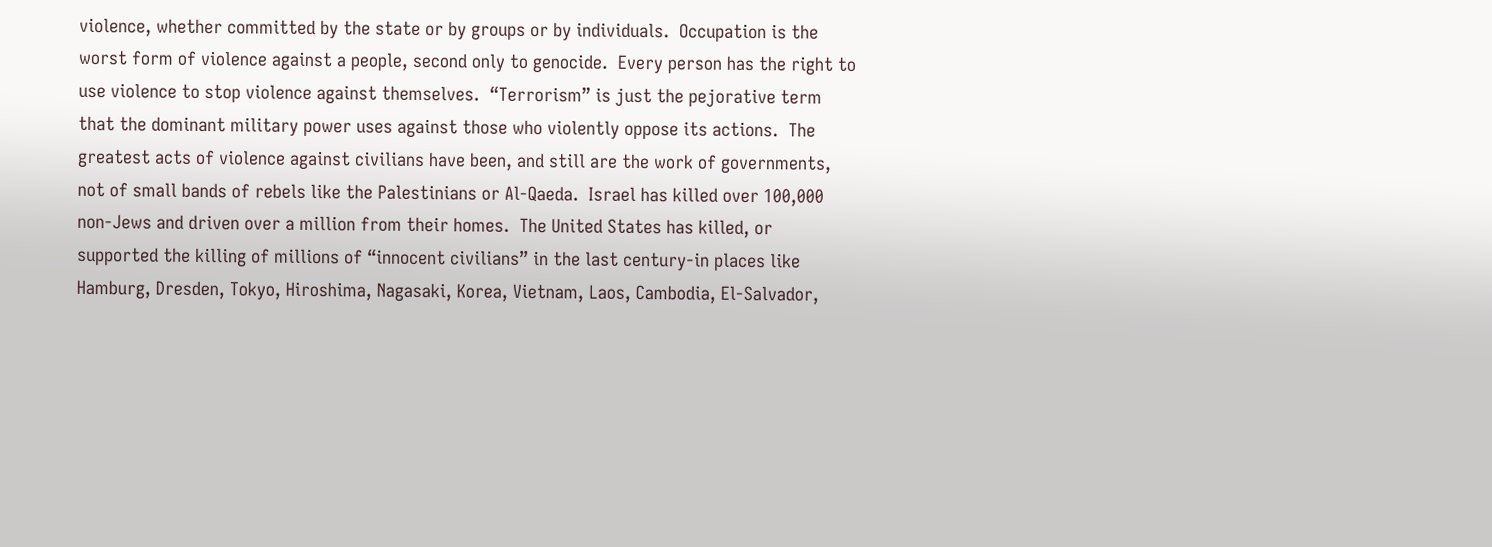violence, whether committed by the state or by groups or by individuals.  Occupation is the worst form of violence against a people, second only to genocide.  Every person has the right to use violence to stop violence against themselves.  “Terrorism” is just the pejorative term that the dominant military power uses against those who violently oppose its actions.  The greatest acts of violence against civilians have been, and still are the work of governments, not of small bands of rebels like the Palestinians or Al-Qaeda.  Israel has killed over 100,000 non-Jews and driven over a million from their homes.  The United States has killed, or supported the killing of millions of “innocent civilians” in the last century-in places like Hamburg, Dresden, Tokyo, Hiroshima, Nagasaki, Korea, Vietnam, Laos, Cambodia, El-Salvador,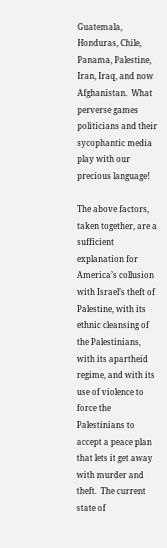Guatemala, Honduras, Chile, Panama, Palestine, Iran, Iraq, and now Afghanistan.  What perverse games politicians and their sycophantic media play with our precious language!

The above factors, taken together, are a sufficient explanation for America’s collusion with Israel’s theft of Palestine, with its ethnic cleansing of the Palestinians, with its apartheid regime, and with its use of violence to force the Palestinians to accept a peace plan that lets it get away with murder and theft.  The current state of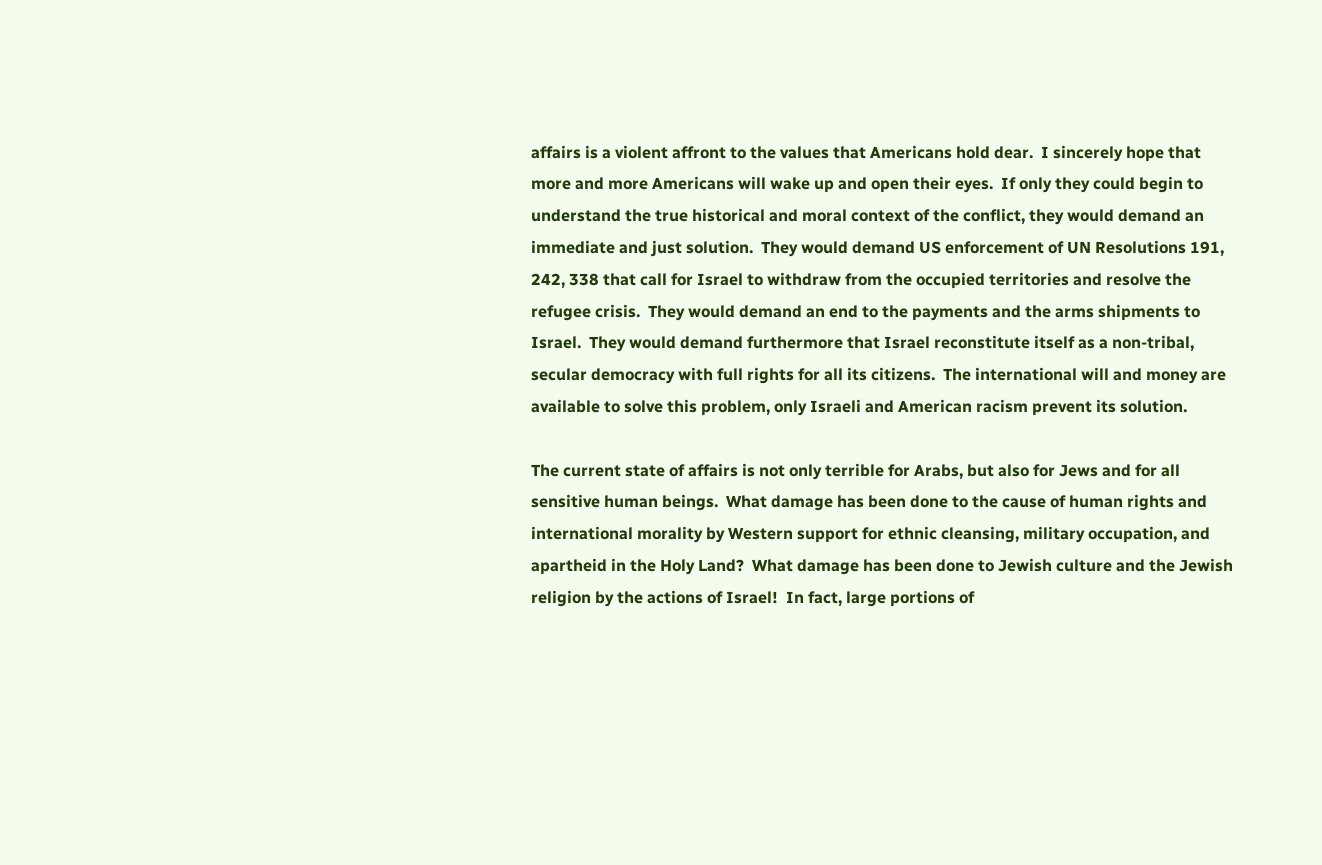affairs is a violent affront to the values that Americans hold dear.  I sincerely hope that more and more Americans will wake up and open their eyes.  If only they could begin to understand the true historical and moral context of the conflict, they would demand an immediate and just solution.  They would demand US enforcement of UN Resolutions 191, 242, 338 that call for Israel to withdraw from the occupied territories and resolve the refugee crisis.  They would demand an end to the payments and the arms shipments to Israel.  They would demand furthermore that Israel reconstitute itself as a non-tribal, secular democracy with full rights for all its citizens.  The international will and money are available to solve this problem, only Israeli and American racism prevent its solution.

The current state of affairs is not only terrible for Arabs, but also for Jews and for all sensitive human beings.  What damage has been done to the cause of human rights and international morality by Western support for ethnic cleansing, military occupation, and apartheid in the Holy Land?  What damage has been done to Jewish culture and the Jewish religion by the actions of Israel!  In fact, large portions of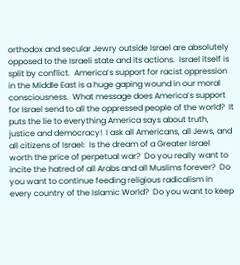orthodox and secular Jewry outside Israel are absolutely opposed to the Israeli state and its actions.  Israel itself is split by conflict.  America’s support for racist oppression in the Middle East is a huge gaping wound in our moral consciousness.  What message does America’s support for Israel send to all the oppressed people of the world?  It puts the lie to everything America says about truth, justice and democracy!  I ask all Americans, all Jews, and all citizens of Israel:  Is the dream of a Greater Israel worth the price of perpetual war?  Do you really want to incite the hatred of all Arabs and all Muslims forever?  Do you want to continue feeding religious radicalism in every country of the Islamic World?  Do you want to keep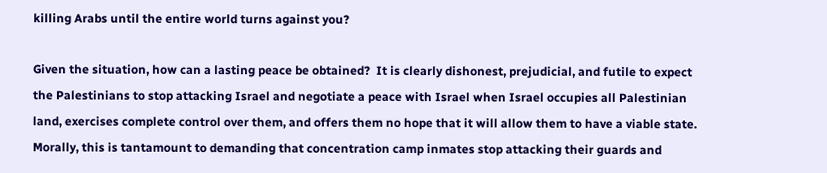killing Arabs until the entire world turns against you?

Given the situation, how can a lasting peace be obtained?  It is clearly dishonest, prejudicial, and futile to expect the Palestinians to stop attacking Israel and negotiate a peace with Israel when Israel occupies all Palestinian land, exercises complete control over them, and offers them no hope that it will allow them to have a viable state.  Morally, this is tantamount to demanding that concentration camp inmates stop attacking their guards and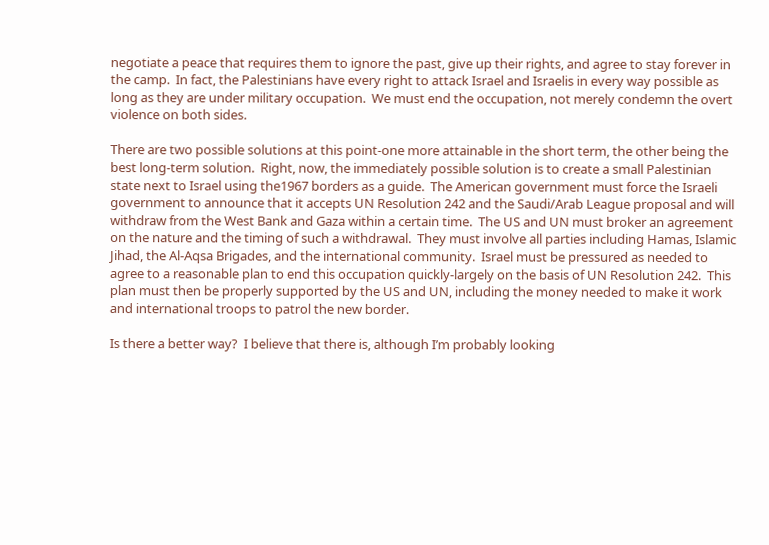negotiate a peace that requires them to ignore the past, give up their rights, and agree to stay forever in the camp.  In fact, the Palestinians have every right to attack Israel and Israelis in every way possible as long as they are under military occupation.  We must end the occupation, not merely condemn the overt violence on both sides.

There are two possible solutions at this point-one more attainable in the short term, the other being the best long-term solution.  Right, now, the immediately possible solution is to create a small Palestinian state next to Israel using the1967 borders as a guide.  The American government must force the Israeli government to announce that it accepts UN Resolution 242 and the Saudi/Arab League proposal and will withdraw from the West Bank and Gaza within a certain time.  The US and UN must broker an agreement on the nature and the timing of such a withdrawal.  They must involve all parties including Hamas, Islamic Jihad, the Al-Aqsa Brigades, and the international community.  Israel must be pressured as needed to agree to a reasonable plan to end this occupation quickly-largely on the basis of UN Resolution 242.  This plan must then be properly supported by the US and UN, including the money needed to make it work and international troops to patrol the new border.

Is there a better way?  I believe that there is, although I’m probably looking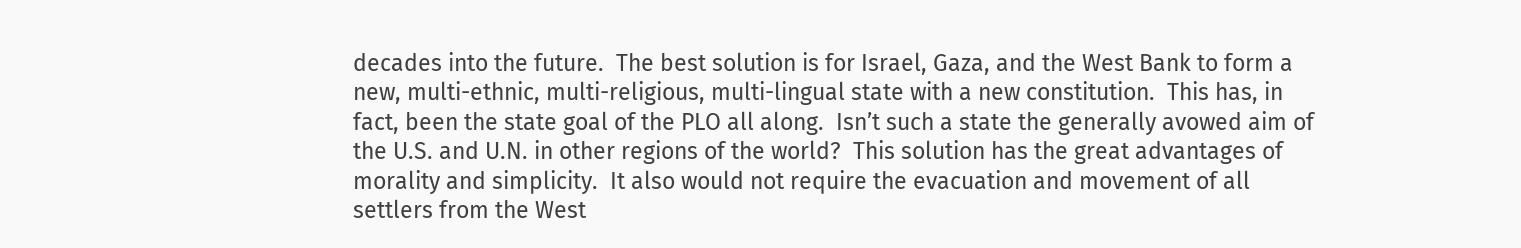decades into the future.  The best solution is for Israel, Gaza, and the West Bank to form a new, multi-ethnic, multi-religious, multi-lingual state with a new constitution.  This has, in fact, been the state goal of the PLO all along.  Isn’t such a state the generally avowed aim of the U.S. and U.N. in other regions of the world?  This solution has the great advantages of morality and simplicity.  It also would not require the evacuation and movement of all settlers from the West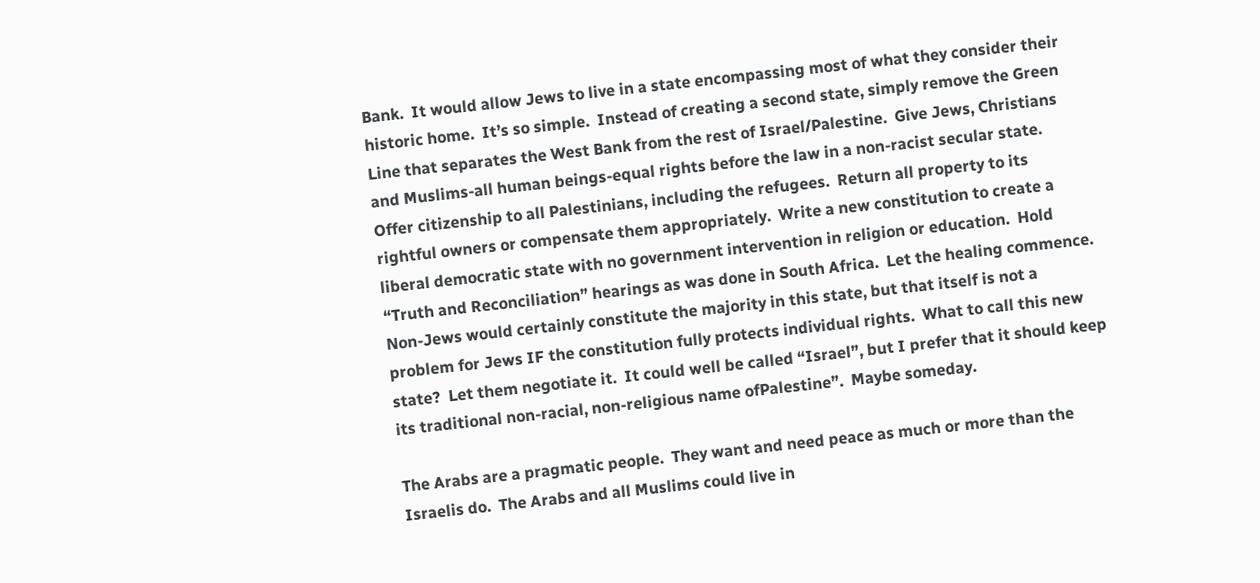Bank.  It would allow Jews to live in a state encompassing most of what they consider their historic home.  It’s so simple.  Instead of creating a second state, simply remove the Green Line that separates the West Bank from the rest of Israel/Palestine.  Give Jews, Christians and Muslims-all human beings-equal rights before the law in a non-racist secular state.  Offer citizenship to all Palestinians, including the refugees.  Return all property to its rightful owners or compensate them appropriately.  Write a new constitution to create a liberal democratic state with no government intervention in religion or education.  Hold “Truth and Reconciliation” hearings as was done in South Africa.  Let the healing commence.  Non-Jews would certainly constitute the majority in this state, but that itself is not a problem for Jews IF the constitution fully protects individual rights.  What to call this new state?  Let them negotiate it.  It could well be called “Israel”, but I prefer that it should keep its traditional non-racial, non-religious name ofPalestine”.  Maybe someday.

The Arabs are a pragmatic people.  They want and need peace as much or more than the Israelis do.  The Arabs and all Muslims could live in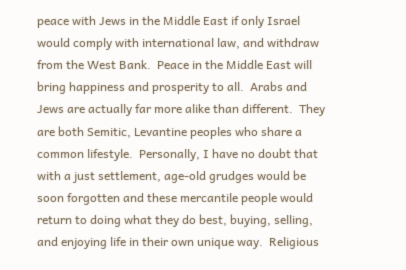peace with Jews in the Middle East if only Israel would comply with international law, and withdraw from the West Bank.  Peace in the Middle East will bring happiness and prosperity to all.  Arabs and Jews are actually far more alike than different.  They are both Semitic, Levantine peoples who share a common lifestyle.  Personally, I have no doubt that with a just settlement, age-old grudges would be soon forgotten and these mercantile people would return to doing what they do best, buying, selling, and enjoying life in their own unique way.  Religious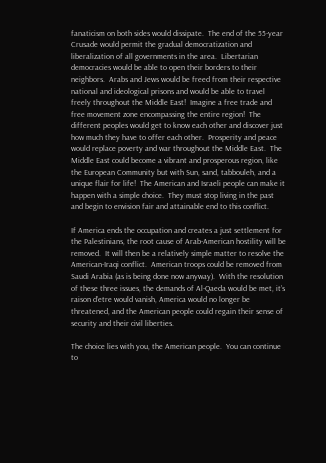fanaticism on both sides would dissipate.  The end of the 55-year Crusade would permit the gradual democratization and liberalization of all governments in the area.  Libertarian democracies would be able to open their borders to their neighbors.  Arabs and Jews would be freed from their respective national and ideological prisons and would be able to travel freely throughout the Middle East!  Imagine a free trade and free movement zone encompassing the entire region!  The different peoples would get to know each other and discover just how much they have to offer each other.  Prosperity and peace would replace poverty and war throughout the Middle East.  The Middle East could become a vibrant and prosperous region, like the European Community but with Sun, sand, tabbouleh, and a unique flair for life!  The American and Israeli people can make it happen with a simple choice.  They must stop living in the past and begin to envision fair and attainable end to this conflict.

If America ends the occupation and creates a just settlement for the Palestinians, the root cause of Arab-American hostility will be removed.  It will then be a relatively simple matter to resolve the American-Iraqi conflict.  American troops could be removed from Saudi Arabia (as is being done now anyway).  With the resolution of these three issues, the demands of Al-Qaeda would be met, it’s raison d’etre would vanish, America would no longer be threatened, and the American people could regain their sense of security and their civil liberties.

The choice lies with you, the American people.  You can continue to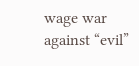wage war against “evil”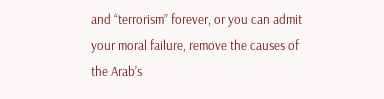and “terrorism” forever, or you can admit your moral failure, remove the causes of the Arab’s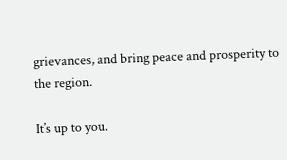grievances, and bring peace and prosperity to the region.

It’s up to you.